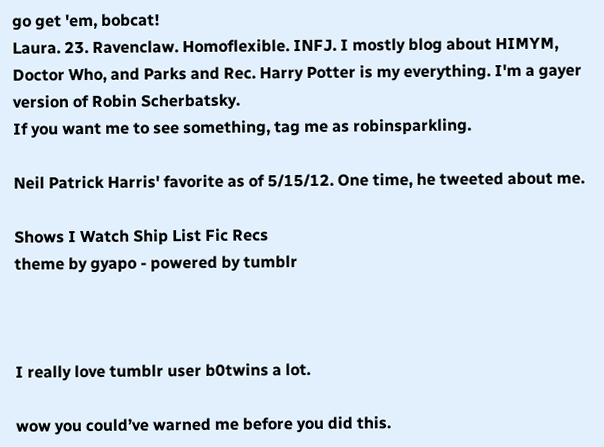go get 'em, bobcat!
Laura. 23. Ravenclaw. Homoflexible. INFJ. I mostly blog about HIMYM, Doctor Who, and Parks and Rec. Harry Potter is my everything. I'm a gayer version of Robin Scherbatsky.
If you want me to see something, tag me as robinsparkling.

Neil Patrick Harris' favorite as of 5/15/12. One time, he tweeted about me.

Shows I Watch Ship List Fic Recs
theme by gyapo - powered by tumblr



I really love tumblr user b0twins a lot.

wow you could’ve warned me before you did this.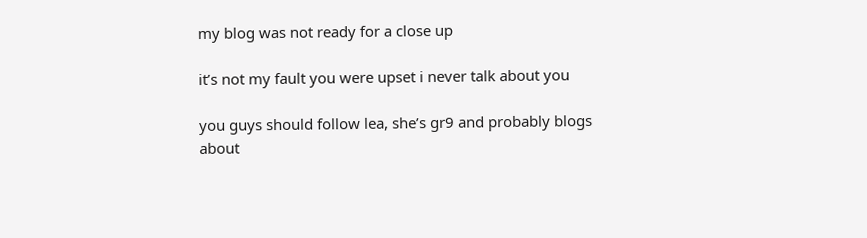my blog was not ready for a close up

it’s not my fault you were upset i never talk about you

you guys should follow lea, she’s gr9 and probably blogs about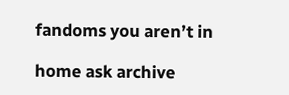fandoms you aren’t in

home ask archive